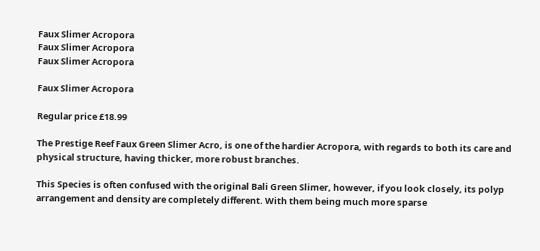Faux Slimer Acropora
Faux Slimer Acropora
Faux Slimer Acropora

Faux Slimer Acropora

Regular price £18.99

The Prestige Reef Faux Green Slimer Acro, is one of the hardier Acropora, with regards to both its care and physical structure, having thicker, more robust branches.

This Species is often confused with the original Bali Green Slimer, however, if you look closely, its polyp arrangement and density are completely different. With them being much more sparse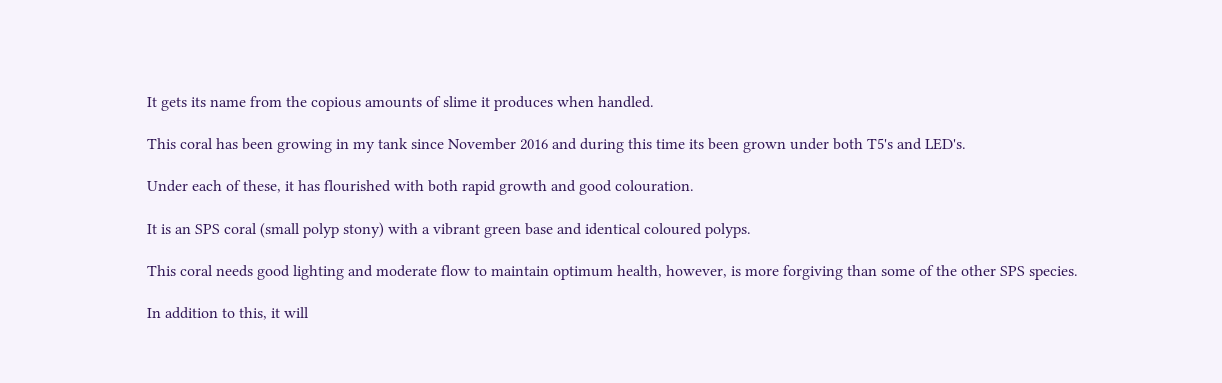It gets its name from the copious amounts of slime it produces when handled.

This coral has been growing in my tank since November 2016 and during this time its been grown under both T5's and LED's.

Under each of these, it has flourished with both rapid growth and good colouration.

It is an SPS coral (small polyp stony) with a vibrant green base and identical coloured polyps.

This coral needs good lighting and moderate flow to maintain optimum health, however, is more forgiving than some of the other SPS species.

In addition to this, it will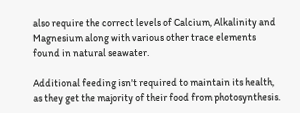also require the correct levels of Calcium, Alkalinity and Magnesium along with various other trace elements found in natural seawater.

Additional feeding isn't required to maintain its health, as they get the majority of their food from photosynthesis.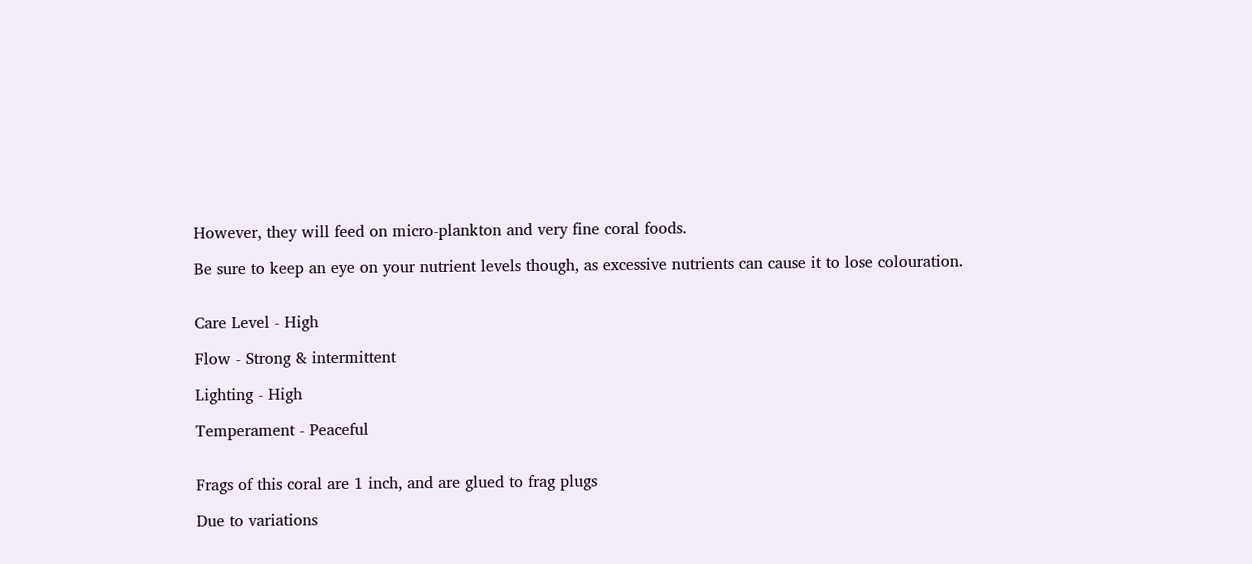However, they will feed on micro-plankton and very fine coral foods.

Be sure to keep an eye on your nutrient levels though, as excessive nutrients can cause it to lose colouration.


Care Level - High

Flow - Strong & intermittent

Lighting - High

Temperament - Peaceful


Frags of this coral are 1 inch, and are glued to frag plugs

Due to variations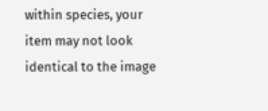within species, your item may not look identical to the image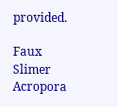provided.

Faux Slimer Acropora